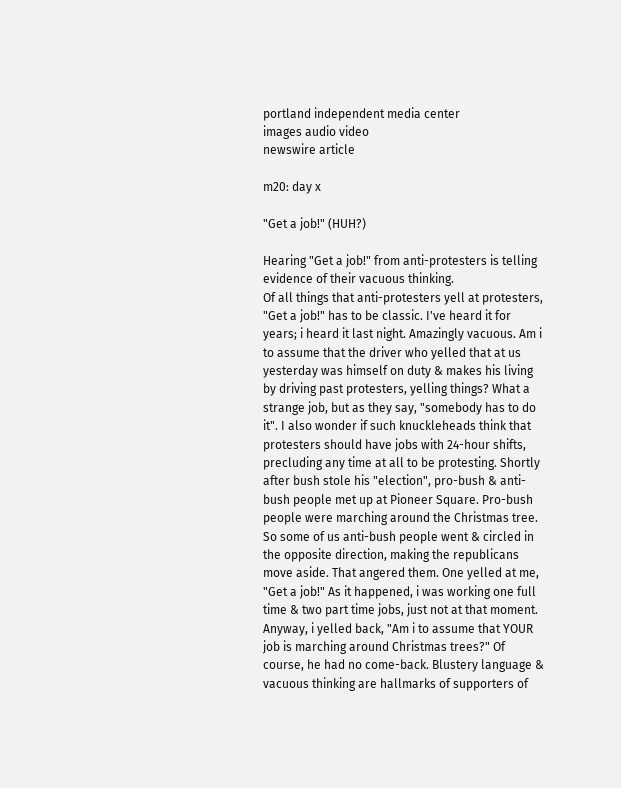portland independent media center
images audio video
newswire article

m20: day x

"Get a job!" (HUH?)

Hearing "Get a job!" from anti-protesters is telling evidence of their vacuous thinking.
Of all things that anti-protesters yell at protesters, "Get a job!" has to be classic. I've heard it for years; i heard it last night. Amazingly vacuous. Am i to assume that the driver who yelled that at us yesterday was himself on duty & makes his living by driving past protesters, yelling things? What a strange job, but as they say, "somebody has to do it". I also wonder if such knuckleheads think that protesters should have jobs with 24-hour shifts, precluding any time at all to be protesting. Shortly after bush stole his "election", pro-bush & anti-bush people met up at Pioneer Square. Pro-bush people were marching around the Christmas tree. So some of us anti-bush people went & circled in the opposite direction, making the republicans move aside. That angered them. One yelled at me, "Get a job!" As it happened, i was working one full time & two part time jobs, just not at that moment. Anyway, i yelled back, "Am i to assume that YOUR job is marching around Christmas trees?" Of course, he had no come-back. Blustery language & vacuous thinking are hallmarks of supporters of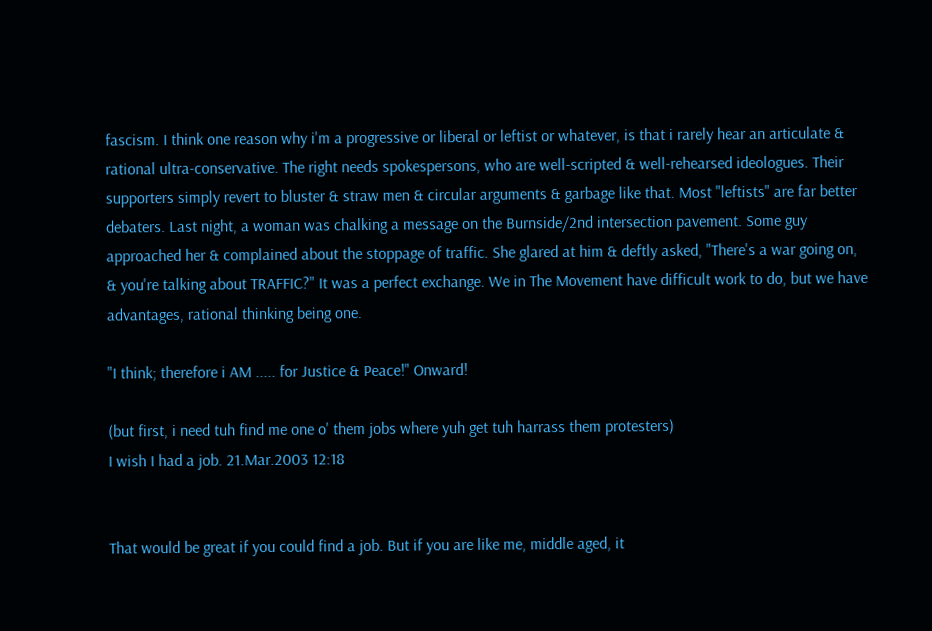fascism. I think one reason why i'm a progressive or liberal or leftist or whatever, is that i rarely hear an articulate & rational ultra-conservative. The right needs spokespersons, who are well-scripted & well-rehearsed ideologues. Their supporters simply revert to bluster & straw men & circular arguments & garbage like that. Most "leftists" are far better debaters. Last night, a woman was chalking a message on the Burnside/2nd intersection pavement. Some guy approached her & complained about the stoppage of traffic. She glared at him & deftly asked, "There's a war going on, & you're talking about TRAFFIC?" It was a perfect exchange. We in The Movement have difficult work to do, but we have advantages, rational thinking being one.

"I think; therefore i AM ..... for Justice & Peace!" Onward!

(but first, i need tuh find me one o' them jobs where yuh get tuh harrass them protesters)
I wish I had a job. 21.Mar.2003 12:18


That would be great if you could find a job. But if you are like me, middle aged, it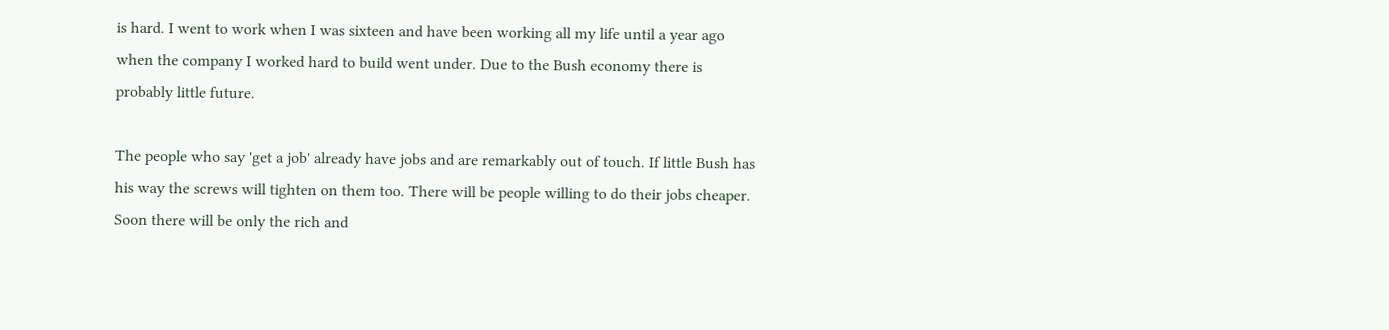is hard. I went to work when I was sixteen and have been working all my life until a year ago when the company I worked hard to build went under. Due to the Bush economy there is probably little future.

The people who say 'get a job' already have jobs and are remarkably out of touch. If little Bush has his way the screws will tighten on them too. There will be people willing to do their jobs cheaper. Soon there will be only the rich and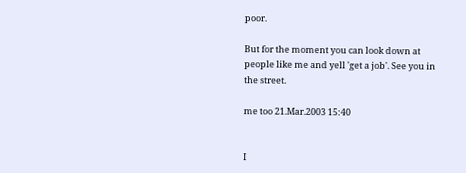poor.

But for the moment you can look down at people like me and yell 'get a job'. See you in the street.

me too 21.Mar.2003 15:40


I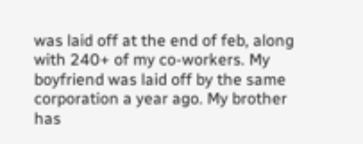was laid off at the end of feb, along with 240+ of my co-workers. My boyfriend was laid off by the same corporation a year ago. My brother has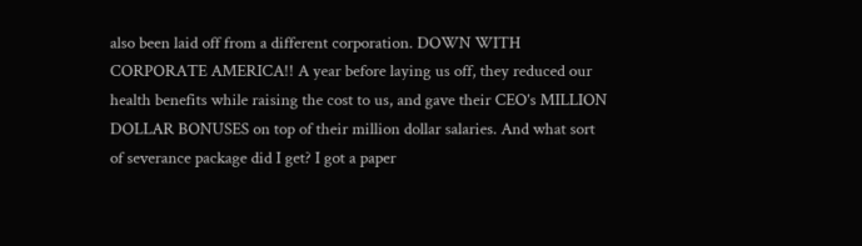also been laid off from a different corporation. DOWN WITH CORPORATE AMERICA!! A year before laying us off, they reduced our health benefits while raising the cost to us, and gave their CEO's MILLION DOLLAR BONUSES on top of their million dollar salaries. And what sort of severance package did I get? I got a paper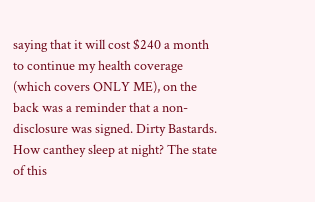saying that it will cost $240 a month to continue my health coverage (which covers ONLY ME), on the back was a reminder that a non-disclosure was signed. Dirty Bastards. How canthey sleep at night? The state of this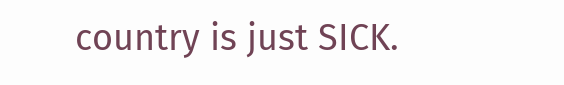country is just SICK.